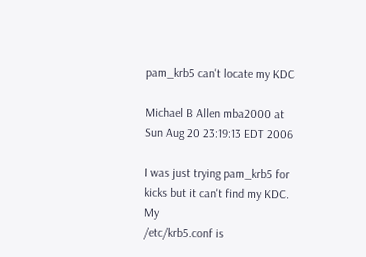pam_krb5 can't locate my KDC

Michael B Allen mba2000 at
Sun Aug 20 23:19:13 EDT 2006

I was just trying pam_krb5 for kicks but it can't find my KDC. My
/etc/krb5.conf is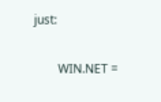just:

        WIN.NET =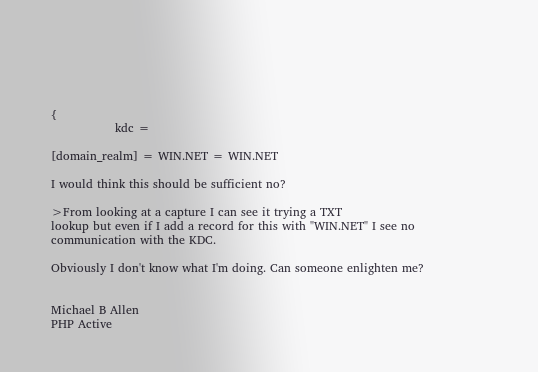{
                kdc =

[domain_realm] = WIN.NET = WIN.NET

I would think this should be sufficient no?

>From looking at a capture I can see it trying a TXT
lookup but even if I add a record for this with "WIN.NET" I see no
communication with the KDC.

Obviously I don't know what I'm doing. Can someone enlighten me?


Michael B Allen
PHP Active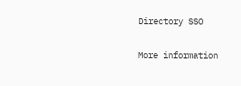Directory SSO

More information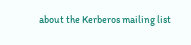about the Kerberos mailing list